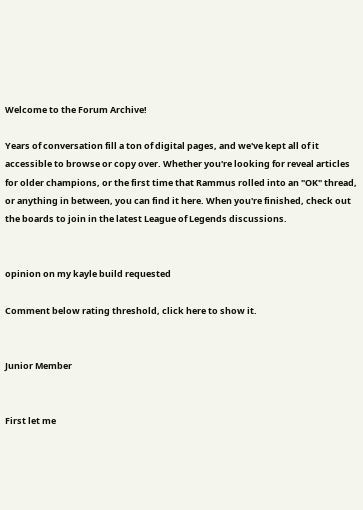Welcome to the Forum Archive!

Years of conversation fill a ton of digital pages, and we've kept all of it accessible to browse or copy over. Whether you're looking for reveal articles for older champions, or the first time that Rammus rolled into an "OK" thread, or anything in between, you can find it here. When you're finished, check out the boards to join in the latest League of Legends discussions.


opinion on my kayle build requested

Comment below rating threshold, click here to show it.


Junior Member


First let me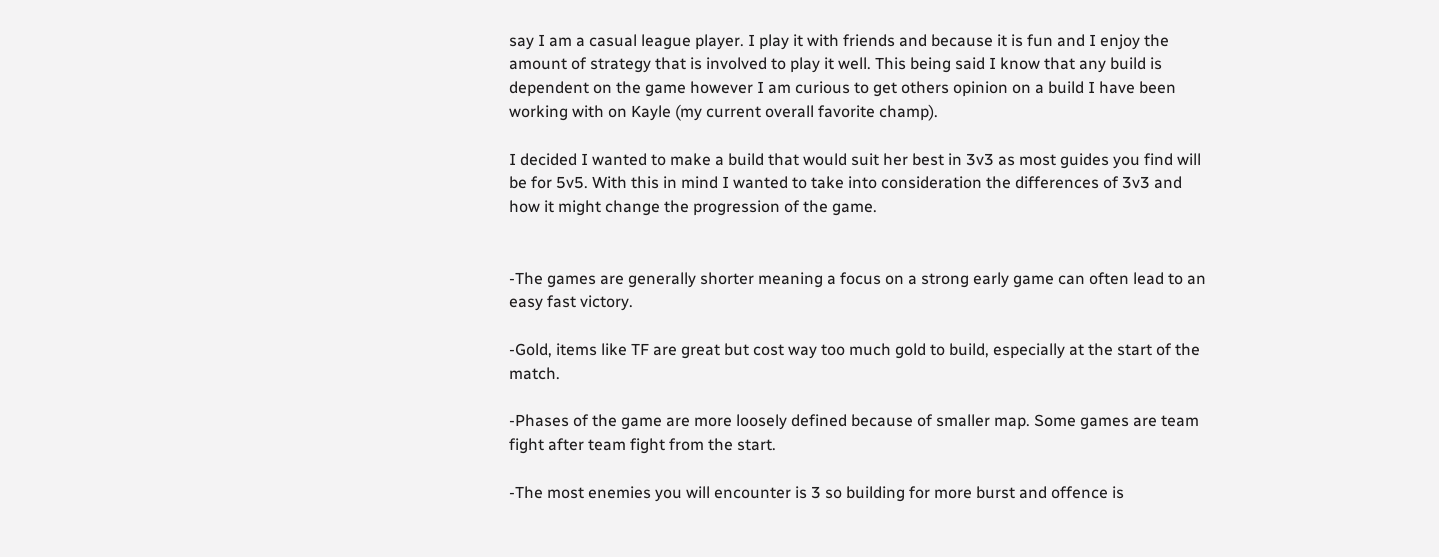say I am a casual league player. I play it with friends and because it is fun and I enjoy the amount of strategy that is involved to play it well. This being said I know that any build is dependent on the game however I am curious to get others opinion on a build I have been working with on Kayle (my current overall favorite champ).

I decided I wanted to make a build that would suit her best in 3v3 as most guides you find will be for 5v5. With this in mind I wanted to take into consideration the differences of 3v3 and how it might change the progression of the game.


-The games are generally shorter meaning a focus on a strong early game can often lead to an easy fast victory.

-Gold, items like TF are great but cost way too much gold to build, especially at the start of the match.

-Phases of the game are more loosely defined because of smaller map. Some games are team fight after team fight from the start.

-The most enemies you will encounter is 3 so building for more burst and offence is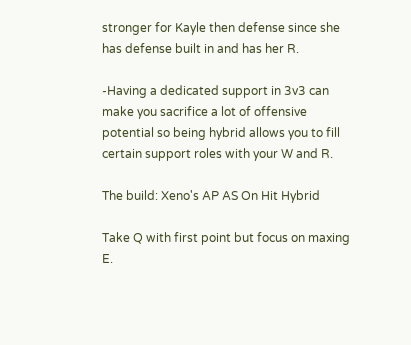stronger for Kayle then defense since she has defense built in and has her R.

-Having a dedicated support in 3v3 can make you sacrifice a lot of offensive potential so being hybrid allows you to fill certain support roles with your W and R.

The build: Xeno's AP AS On Hit Hybrid

Take Q with first point but focus on maxing E.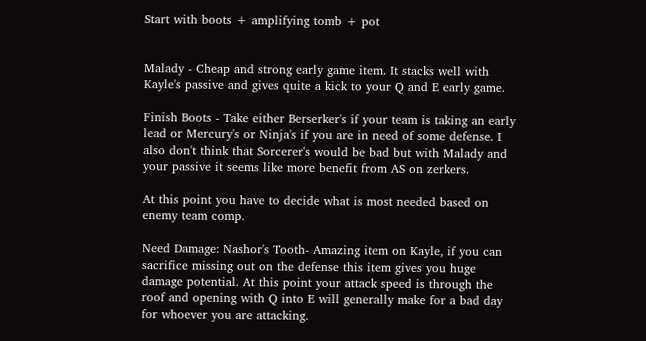Start with boots + amplifying tomb + pot


Malady - Cheap and strong early game item. It stacks well with Kayle's passive and gives quite a kick to your Q and E early game.

Finish Boots - Take either Berserker's if your team is taking an early lead or Mercury's or Ninja's if you are in need of some defense. I also don't think that Sorcerer's would be bad but with Malady and your passive it seems like more benefit from AS on zerkers.

At this point you have to decide what is most needed based on enemy team comp.

Need Damage: Nashor's Tooth- Amazing item on Kayle, if you can sacrifice missing out on the defense this item gives you huge damage potential. At this point your attack speed is through the roof and opening with Q into E will generally make for a bad day for whoever you are attacking.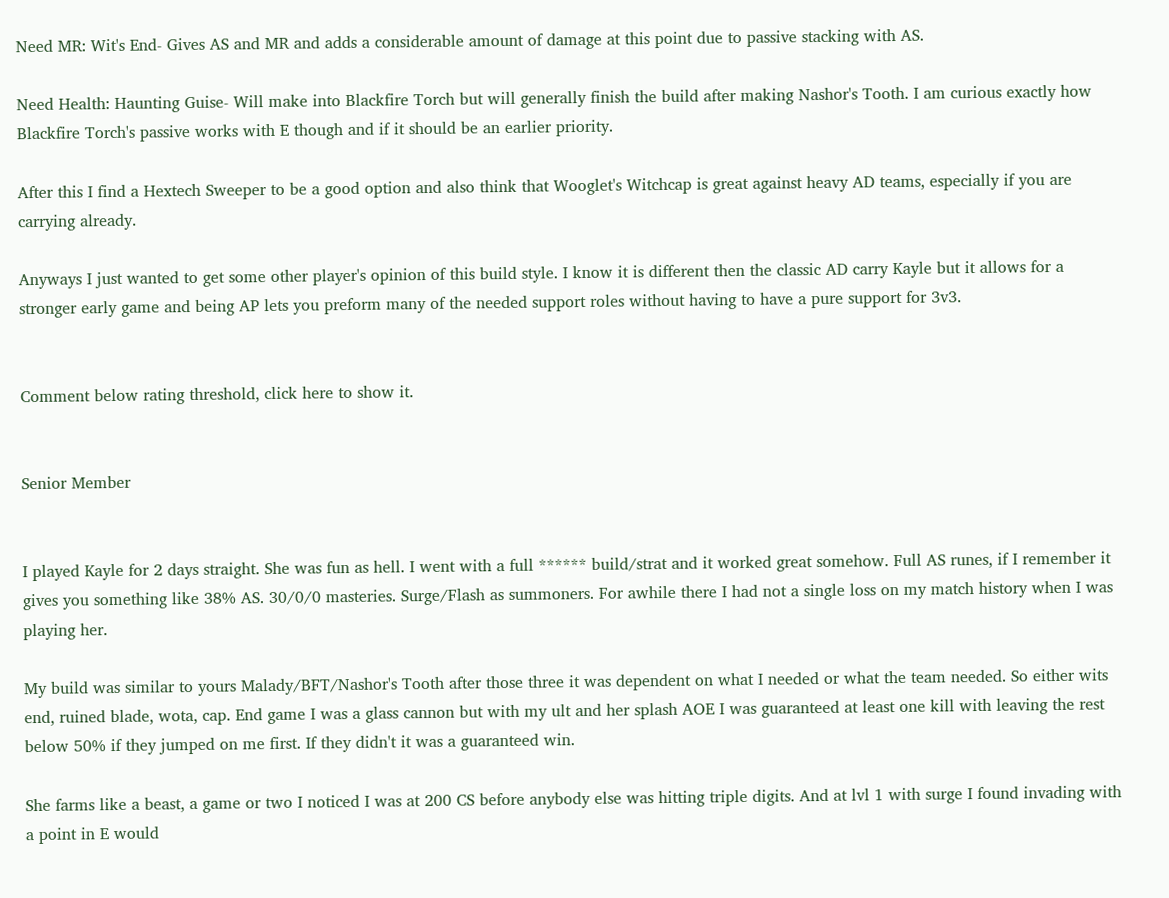Need MR: Wit's End- Gives AS and MR and adds a considerable amount of damage at this point due to passive stacking with AS.

Need Health: Haunting Guise- Will make into Blackfire Torch but will generally finish the build after making Nashor's Tooth. I am curious exactly how Blackfire Torch's passive works with E though and if it should be an earlier priority.

After this I find a Hextech Sweeper to be a good option and also think that Wooglet's Witchcap is great against heavy AD teams, especially if you are carrying already.

Anyways I just wanted to get some other player's opinion of this build style. I know it is different then the classic AD carry Kayle but it allows for a stronger early game and being AP lets you preform many of the needed support roles without having to have a pure support for 3v3.


Comment below rating threshold, click here to show it.


Senior Member


I played Kayle for 2 days straight. She was fun as hell. I went with a full ****** build/strat and it worked great somehow. Full AS runes, if I remember it gives you something like 38% AS. 30/0/0 masteries. Surge/Flash as summoners. For awhile there I had not a single loss on my match history when I was playing her.

My build was similar to yours Malady/BFT/Nashor's Tooth after those three it was dependent on what I needed or what the team needed. So either wits end, ruined blade, wota, cap. End game I was a glass cannon but with my ult and her splash AOE I was guaranteed at least one kill with leaving the rest below 50% if they jumped on me first. If they didn't it was a guaranteed win.

She farms like a beast, a game or two I noticed I was at 200 CS before anybody else was hitting triple digits. And at lvl 1 with surge I found invading with a point in E would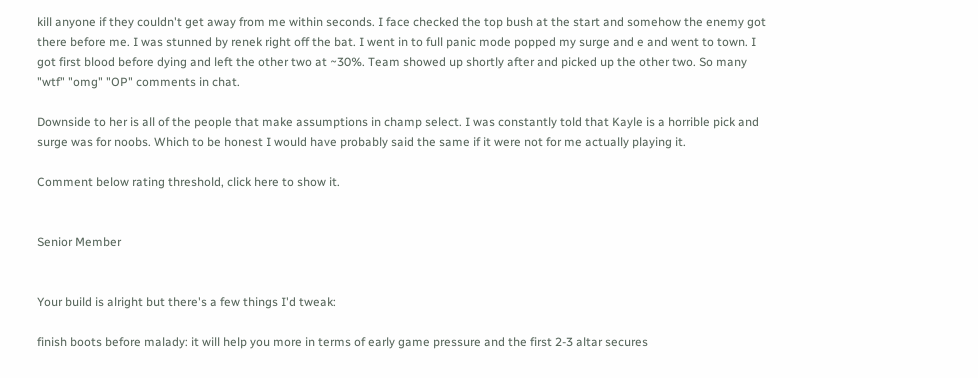kill anyone if they couldn't get away from me within seconds. I face checked the top bush at the start and somehow the enemy got there before me. I was stunned by renek right off the bat. I went in to full panic mode popped my surge and e and went to town. I got first blood before dying and left the other two at ~30%. Team showed up shortly after and picked up the other two. So many "wtf" "omg" "OP" comments in chat.

Downside to her is all of the people that make assumptions in champ select. I was constantly told that Kayle is a horrible pick and surge was for noobs. Which to be honest I would have probably said the same if it were not for me actually playing it.

Comment below rating threshold, click here to show it.


Senior Member


Your build is alright but there's a few things I'd tweak:

finish boots before malady: it will help you more in terms of early game pressure and the first 2-3 altar secures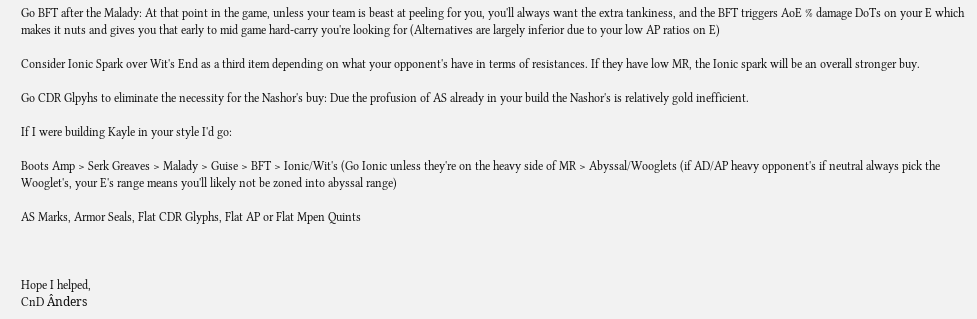Go BFT after the Malady: At that point in the game, unless your team is beast at peeling for you, you'll always want the extra tankiness, and the BFT triggers AoE % damage DoTs on your E which makes it nuts and gives you that early to mid game hard-carry you're looking for (Alternatives are largely inferior due to your low AP ratios on E)

Consider Ionic Spark over Wit's End as a third item depending on what your opponent's have in terms of resistances. If they have low MR, the Ionic spark will be an overall stronger buy.

Go CDR Glpyhs to eliminate the necessity for the Nashor's buy: Due the profusion of AS already in your build the Nashor's is relatively gold inefficient.

If I were building Kayle in your style I'd go:

Boots Amp > Serk Greaves > Malady > Guise > BFT > Ionic/Wit's (Go Ionic unless they're on the heavy side of MR > Abyssal/Wooglets (if AD/AP heavy opponent's if neutral always pick the Wooglet's, your E's range means you'll likely not be zoned into abyssal range)

AS Marks, Armor Seals, Flat CDR Glyphs, Flat AP or Flat Mpen Quints



Hope I helped,
CnD Ânders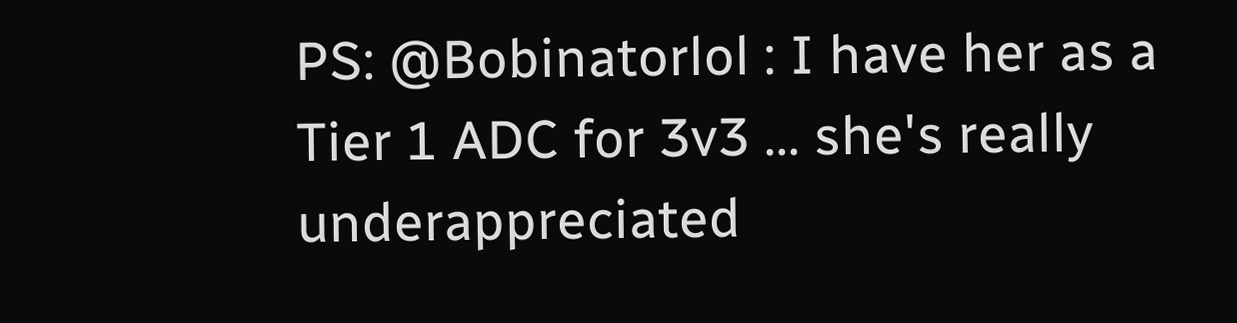PS: @Bobinatorlol : I have her as a Tier 1 ADC for 3v3 ... she's really underappreciated